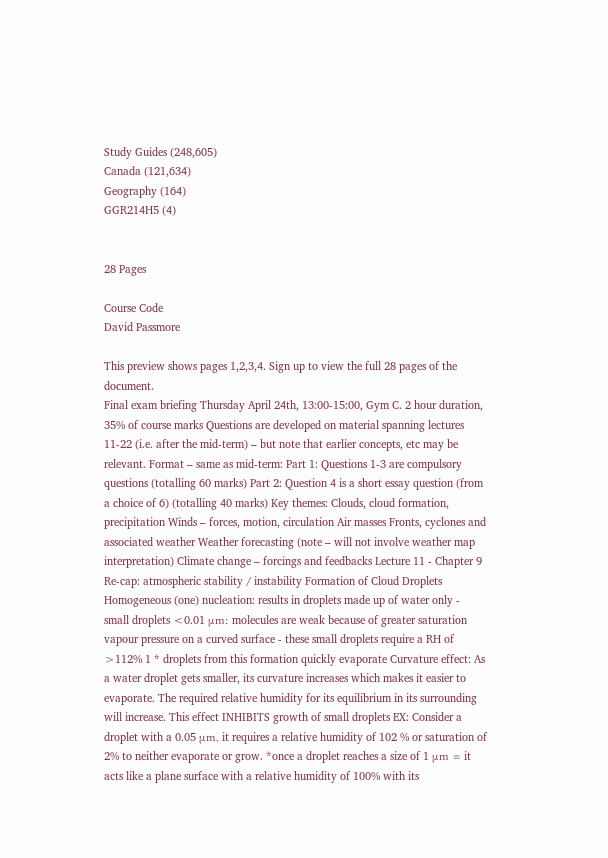Study Guides (248,605)
Canada (121,634)
Geography (164)
GGR214H5 (4)


28 Pages

Course Code
David Passmore

This preview shows pages 1,2,3,4. Sign up to view the full 28 pages of the document.
Final exam briefing Thursday April 24th, 13:00-15:00, Gym C. 2 hour duration, 35% of course marks Questions are developed on material spanning lectures 11-22 (i.e. after the mid-term) – but note that earlier concepts, etc may be relevant. Format – same as mid-term: Part 1: Questions 1-3 are compulsory questions (totalling 60 marks) Part 2: Question 4 is a short essay question (from a choice of 6) (totalling 40 marks) Key themes: Clouds, cloud formation, precipitation Winds – forces, motion, circulation Air masses Fronts, cyclones and associated weather Weather forecasting (note – will not involve weather map interpretation) Climate change – forcings and feedbacks Lecture 11 - Chapter 9 Re-cap: atmospheric stability / instability Formation of Cloud Droplets Homogeneous (one) nucleation: results in droplets made up of water only - small droplets <0.01 μm: molecules are weak because of greater saturation vapour pressure on a curved surface - these small droplets require a RH of >112% 1 * droplets from this formation quickly evaporate Curvature effect: As a water droplet gets smaller, its curvature increases which makes it easier to evaporate. The required relative humidity for its equilibrium in its surrounding will increase. This effect INHIBITS growth of small droplets EX: Consider a droplet with a 0.05 μm, it requires a relative humidity of 102 % or saturation of 2% to neither evaporate or grow. *once a droplet reaches a size of 1 μm = it acts like a plane surface with a relative humidity of 100% with its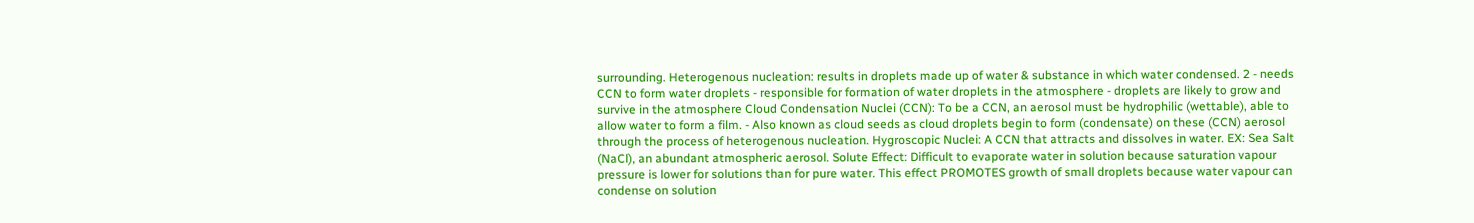surrounding. Heterogenous nucleation: results in droplets made up of water & substance in which water condensed. 2 - needs CCN to form water droplets - responsible for formation of water droplets in the atmosphere - droplets are likely to grow and survive in the atmosphere Cloud Condensation Nuclei (CCN): To be a CCN, an aerosol must be hydrophilic (wettable), able to allow water to form a film. - Also known as cloud seeds as cloud droplets begin to form (condensate) on these (CCN) aerosol through the process of heterogenous nucleation. Hygroscopic Nuclei: A CCN that attracts and dissolves in water. EX: Sea Salt (NaCl), an abundant atmospheric aerosol. Solute Effect: Difficult to evaporate water in solution because saturation vapour pressure is lower for solutions than for pure water. This effect PROMOTES growth of small droplets because water vapour can condense on solution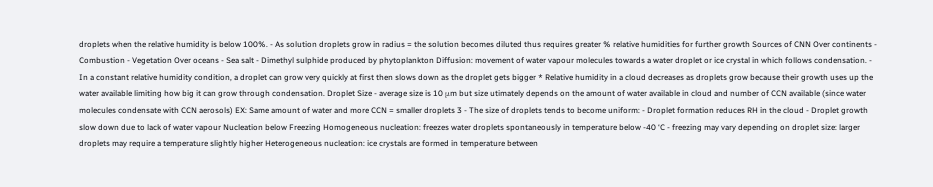droplets when the relative humidity is below 100%. - As solution droplets grow in radius = the solution becomes diluted thus requires greater % relative humidities for further growth Sources of CNN Over continents - Combustion - Vegetation Over oceans - Sea salt - Dimethyl sulphide produced by phytoplankton Diffusion: movement of water vapour molecules towards a water droplet or ice crystal in which follows condensation. - In a constant relative humidity condition, a droplet can grow very quickly at first then slows down as the droplet gets bigger * Relative humidity in a cloud decreases as droplets grow because their growth uses up the water available limiting how big it can grow through condensation. Droplet Size - average size is 10 μm but size utimately depends on the amount of water available in cloud and number of CCN available (since water molecules condensate with CCN aerosols) EX: Same amount of water and more CCN = smaller droplets 3 - The size of droplets tends to become uniform: - Droplet formation reduces RH in the cloud - Droplet growth slow down due to lack of water vapour Nucleation below Freezing Homogeneous nucleation: freezes water droplets spontaneously in temperature below -40 ‘C - freezing may vary depending on droplet size: larger droplets may require a temperature slightly higher Heterogeneous nucleation: ice crystals are formed in temperature between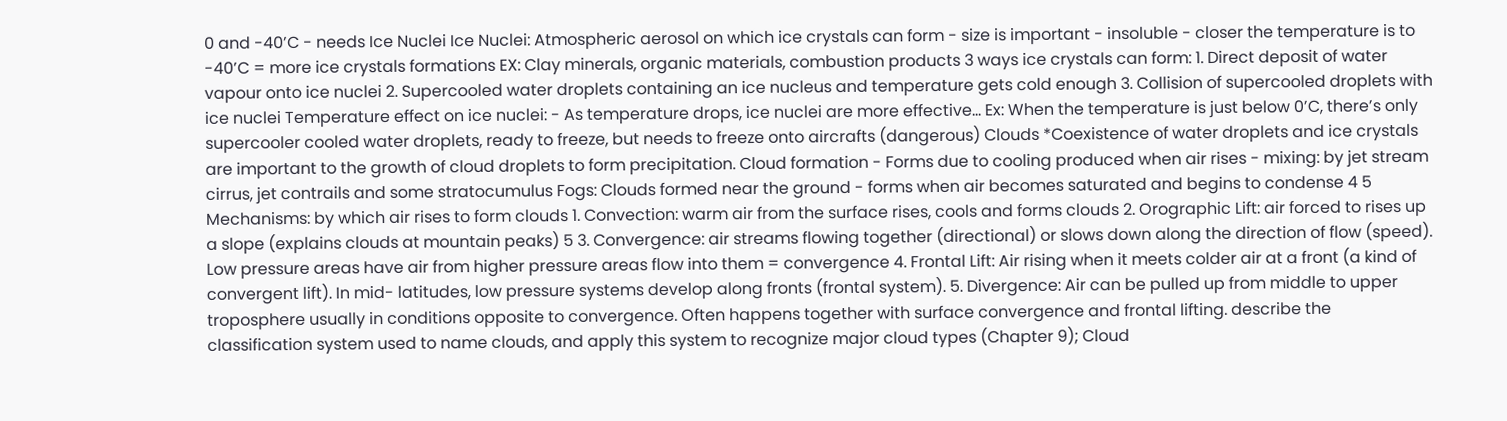0 and -40’C - needs Ice Nuclei Ice Nuclei: Atmospheric aerosol on which ice crystals can form - size is important - insoluble - closer the temperature is to -40’C = more ice crystals formations EX: Clay minerals, organic materials, combustion products 3 ways ice crystals can form: 1. Direct deposit of water vapour onto ice nuclei 2. Supercooled water droplets containing an ice nucleus and temperature gets cold enough 3. Collision of supercooled droplets with ice nuclei Temperature effect on ice nuclei: - As temperature drops, ice nuclei are more effective… Ex: When the temperature is just below 0’C, there’s only supercooler cooled water droplets, ready to freeze, but needs to freeze onto aircrafts (dangerous) Clouds *Coexistence of water droplets and ice crystals are important to the growth of cloud droplets to form precipitation. Cloud formation - Forms due to cooling produced when air rises - mixing: by jet stream cirrus, jet contrails and some stratocumulus Fogs: Clouds formed near the ground - forms when air becomes saturated and begins to condense 4 5 Mechanisms: by which air rises to form clouds 1. Convection: warm air from the surface rises, cools and forms clouds 2. Orographic Lift: air forced to rises up a slope (explains clouds at mountain peaks) 5 3. Convergence: air streams flowing together (directional) or slows down along the direction of flow (speed). Low pressure areas have air from higher pressure areas flow into them = convergence 4. Frontal Lift: Air rising when it meets colder air at a front (a kind of convergent lift). In mid- latitudes, low pressure systems develop along fronts (frontal system). 5. Divergence: Air can be pulled up from middle to upper troposphere usually in conditions opposite to convergence. Often happens together with surface convergence and frontal lifting. describe the classification system used to name clouds, and apply this system to recognize major cloud types (Chapter 9); Cloud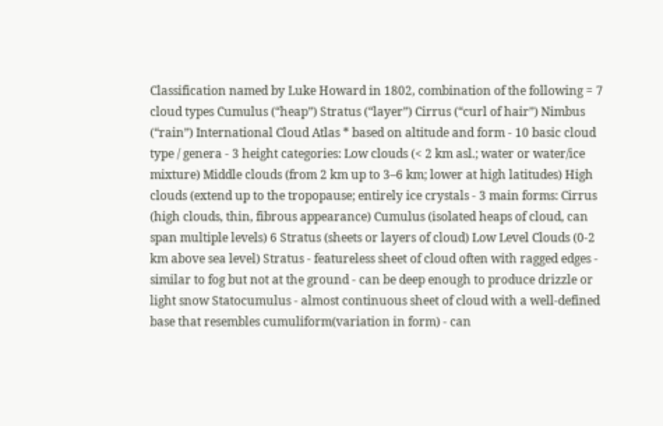Classification named by Luke Howard in 1802, combination of the following = 7 cloud types Cumulus (“heap”) Stratus (“layer”) Cirrus (“curl of hair”) Nimbus (“rain”) International Cloud Atlas * based on altitude and form - 10 basic cloud type / genera - 3 height categories: Low clouds (< 2 km asl.; water or water/ice mixture) Middle clouds (from 2 km up to 3–6 km; lower at high latitudes) High clouds (extend up to the tropopause; entirely ice crystals - 3 main forms: Cirrus (high clouds, thin, fibrous appearance) Cumulus (isolated heaps of cloud, can span multiple levels) 6 Stratus (sheets or layers of cloud) Low Level Clouds (0-2 km above sea level) Stratus - featureless sheet of cloud often with ragged edges - similar to fog but not at the ground - can be deep enough to produce drizzle or light snow Statocumulus - almost continuous sheet of cloud with a well-defined base that resembles cumuliform(variation in form) - can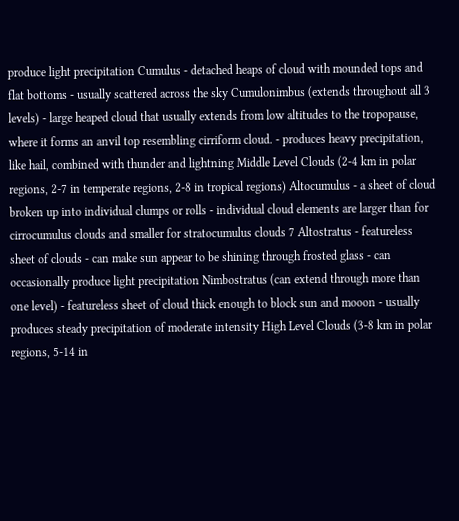produce light precipitation Cumulus - detached heaps of cloud with mounded tops and flat bottoms - usually scattered across the sky Cumulonimbus (extends throughout all 3 levels) - large heaped cloud that usually extends from low altitudes to the tropopause, where it forms an anvil top resembling cirriform cloud. - produces heavy precipitation, like hail, combined with thunder and lightning Middle Level Clouds (2-4 km in polar regions, 2-7 in temperate regions, 2-8 in tropical regions) Altocumulus - a sheet of cloud broken up into individual clumps or rolls - individual cloud elements are larger than for cirrocumulus clouds and smaller for stratocumulus clouds 7 Altostratus - featureless sheet of clouds - can make sun appear to be shining through frosted glass - can occasionally produce light precipitation Nimbostratus (can extend through more than one level) - featureless sheet of cloud thick enough to block sun and mooon - usually produces steady precipitation of moderate intensity High Level Clouds (3-8 km in polar regions, 5-14 in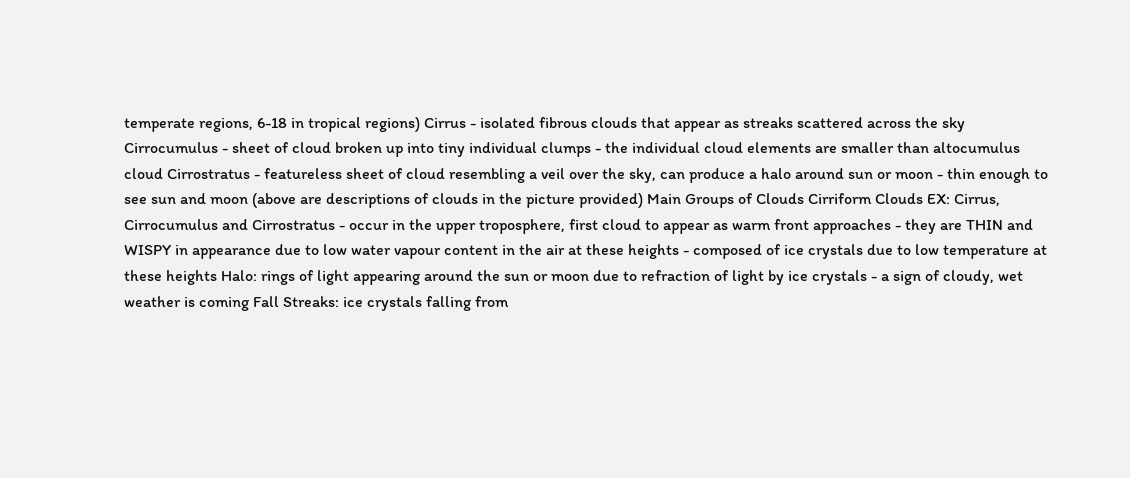temperate regions, 6-18 in tropical regions) Cirrus - isolated fibrous clouds that appear as streaks scattered across the sky Cirrocumulus - sheet of cloud broken up into tiny individual clumps - the individual cloud elements are smaller than altocumulus cloud Cirrostratus - featureless sheet of cloud resembling a veil over the sky, can produce a halo around sun or moon - thin enough to see sun and moon (above are descriptions of clouds in the picture provided) Main Groups of Clouds Cirriform Clouds EX: Cirrus, Cirrocumulus and Cirrostratus - occur in the upper troposphere, first cloud to appear as warm front approaches - they are THIN and WISPY in appearance due to low water vapour content in the air at these heights - composed of ice crystals due to low temperature at these heights Halo: rings of light appearing around the sun or moon due to refraction of light by ice crystals - a sign of cloudy, wet weather is coming Fall Streaks: ice crystals falling from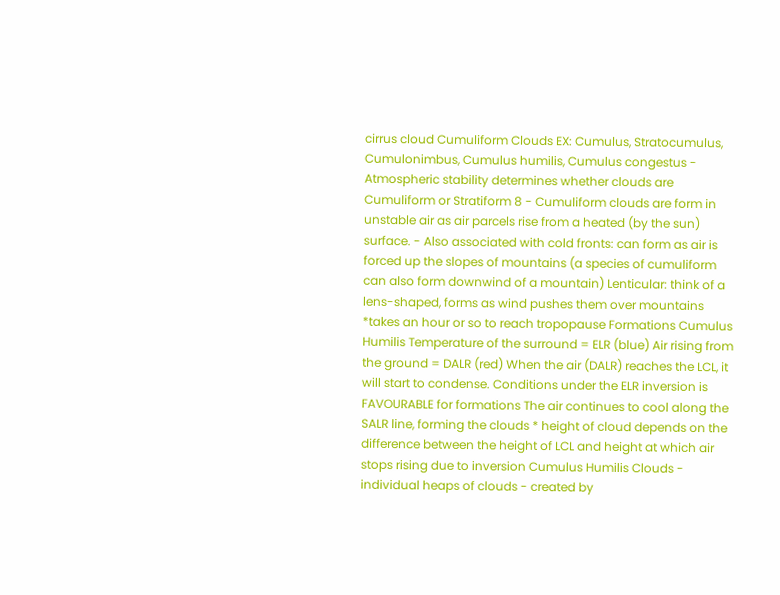cirrus cloud Cumuliform Clouds EX: Cumulus, Stratocumulus, Cumulonimbus, Cumulus humilis, Cumulus congestus - Atmospheric stability determines whether clouds are Cumuliform or Stratiform 8 - Cumuliform clouds are form in unstable air as air parcels rise from a heated (by the sun) surface. - Also associated with cold fronts: can form as air is forced up the slopes of mountains (a species of cumuliform can also form downwind of a mountain) Lenticular: think of a lens-shaped, forms as wind pushes them over mountains *takes an hour or so to reach tropopause Formations Cumulus Humilis Temperature of the surround = ELR (blue) Air rising from the ground = DALR (red) When the air (DALR) reaches the LCL, it will start to condense. Conditions under the ELR inversion is FAVOURABLE for formations The air continues to cool along the SALR line, forming the clouds * height of cloud depends on the difference between the height of LCL and height at which air stops rising due to inversion Cumulus Humilis Clouds - individual heaps of clouds - created by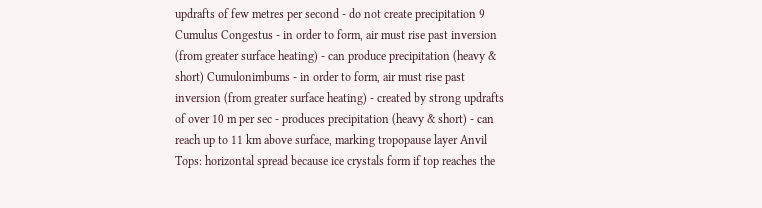updrafts of few metres per second - do not create precipitation 9 Cumulus Congestus - in order to form, air must rise past inversion (from greater surface heating) - can produce precipitation (heavy & short) Cumulonimbums - in order to form, air must rise past inversion (from greater surface heating) - created by strong updrafts of over 10 m per sec - produces precipitation (heavy & short) - can reach up to 11 km above surface, marking tropopause layer Anvil Tops: horizontal spread because ice crystals form if top reaches the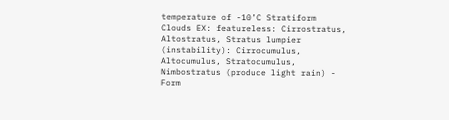temperature of -10’C Stratiform Clouds EX: featureless: Cirrostratus, Altostratus, Stratus lumpier (instability): Cirrocumulus, Altocumulus, Stratocumulus, Nimbostratus (produce light rain) - Form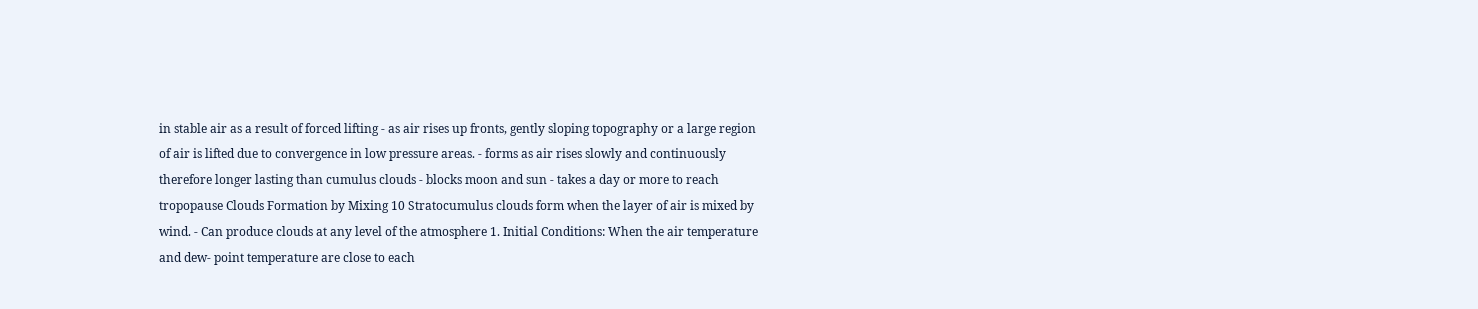in stable air as a result of forced lifting - as air rises up fronts, gently sloping topography or a large region of air is lifted due to convergence in low pressure areas. - forms as air rises slowly and continuously therefore longer lasting than cumulus clouds - blocks moon and sun - takes a day or more to reach tropopause Clouds Formation by Mixing 10 Stratocumulus clouds form when the layer of air is mixed by wind. - Can produce clouds at any level of the atmosphere 1. Initial Conditions: When the air temperature and dew- point temperature are close to each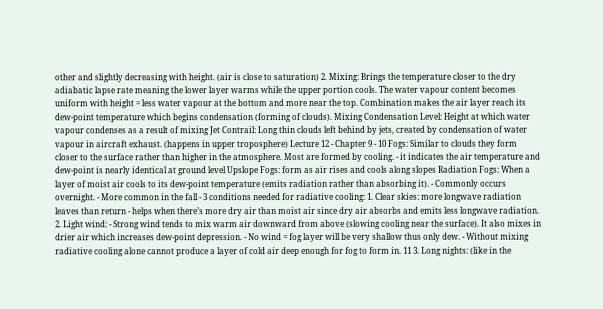other and slightly decreasing with height. (air is close to saturation) 2. Mixing: Brings the temperature closer to the dry adiabatic lapse rate meaning the lower layer warms while the upper portion cools. The water vapour content becomes uniform with height = less water vapour at the bottom and more near the top. Combination makes the air layer reach its dew-point temperature which begins condensation (forming of clouds). Mixing Condensation Level: Height at which water vapour condenses as a result of mixing Jet Contrail: Long thin clouds left behind by jets, created by condensation of water vapour in aircraft exhaust. (happens in upper troposphere) Lecture 12 - Chapter 9 - 10 Fogs: Similar to clouds they form closer to the surface rather than higher in the atmosphere. Most are formed by cooling. - it indicates the air temperature and dew-point is nearly identical at ground level Upslope Fogs: form as air rises and cools along slopes Radiation Fogs: When a layer of moist air cools to its dew-point temperature (emits radiation rather than absorbing it). - Commonly occurs overnight. - More common in the fall - 3 conditions needed for radiative cooling: 1. Clear skies: more longwave radiation leaves than return - helps when there’s more dry air than moist air since dry air absorbs and emits less longwave radiation. 2. Light wind: - Strong wind tends to mix warm air downward from above (slowing cooling near the surface). It also mixes in drier air which increases dew-point depression. - No wind = fog layer will be very shallow thus only dew. - Without mixing radiative cooling alone cannot produce a layer of cold air deep enough for fog to form in. 11 3. Long nights: (like in the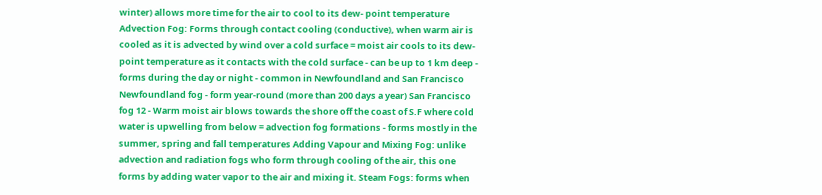winter) allows more time for the air to cool to its dew- point temperature Advection Fog: Forms through contact cooling (conductive), when warm air is cooled as it is advected by wind over a cold surface = moist air cools to its dew-point temperature as it contacts with the cold surface - can be up to 1 km deep - forms during the day or night - common in Newfoundland and San Francisco Newfoundland fog - form year-round (more than 200 days a year) San Francisco fog 12 - Warm moist air blows towards the shore off the coast of S.F where cold water is upwelling from below = advection fog formations - forms mostly in the summer, spring and fall temperatures Adding Vapour and Mixing Fog: unlike advection and radiation fogs who form through cooling of the air, this one forms by adding water vapor to the air and mixing it. Steam Fogs: forms when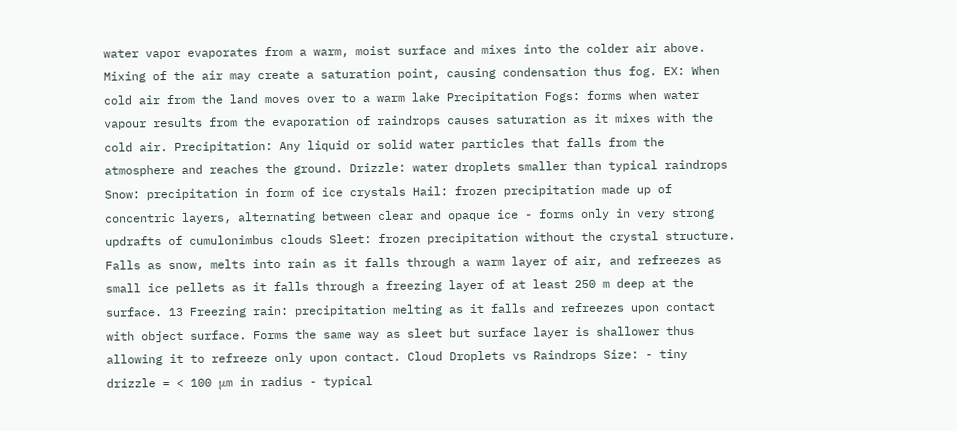water vapor evaporates from a warm, moist surface and mixes into the colder air above. Mixing of the air may create a saturation point, causing condensation thus fog. EX: When cold air from the land moves over to a warm lake Precipitation Fogs: forms when water vapour results from the evaporation of raindrops causes saturation as it mixes with the cold air. Precipitation: Any liquid or solid water particles that falls from the atmosphere and reaches the ground. Drizzle: water droplets smaller than typical raindrops Snow: precipitation in form of ice crystals Hail: frozen precipitation made up of concentric layers, alternating between clear and opaque ice - forms only in very strong updrafts of cumulonimbus clouds Sleet: frozen precipitation without the crystal structure. Falls as snow, melts into rain as it falls through a warm layer of air, and refreezes as small ice pellets as it falls through a freezing layer of at least 250 m deep at the surface. 13 Freezing rain: precipitation melting as it falls and refreezes upon contact with object surface. Forms the same way as sleet but surface layer is shallower thus allowing it to refreeze only upon contact. Cloud Droplets vs Raindrops Size: - tiny drizzle = < 100 μm in radius - typical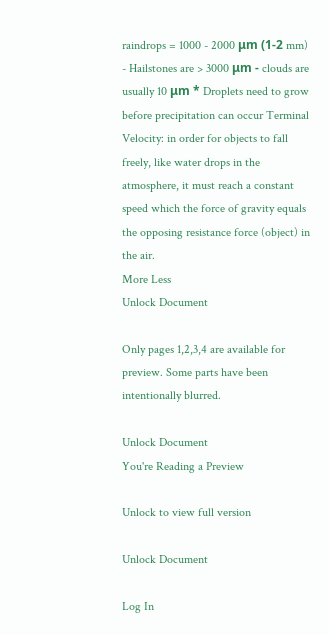raindrops = 1000 - 2000 μm (1-2 mm) - Hailstones are > 3000 μm - clouds are usually 10 μm * Droplets need to grow before precipitation can occur Terminal Velocity: in order for objects to fall freely, like water drops in the atmosphere, it must reach a constant speed which the force of gravity equals the opposing resistance force (object) in the air.
More Less
Unlock Document

Only pages 1,2,3,4 are available for preview. Some parts have been intentionally blurred.

Unlock Document
You're Reading a Preview

Unlock to view full version

Unlock Document

Log In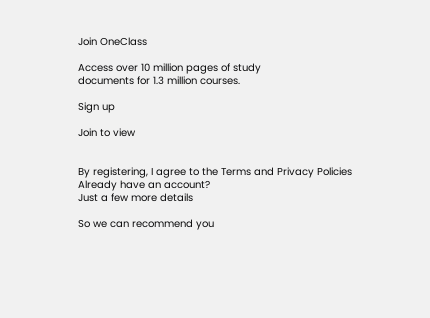Join OneClass

Access over 10 million pages of study
documents for 1.3 million courses.

Sign up

Join to view


By registering, I agree to the Terms and Privacy Policies
Already have an account?
Just a few more details

So we can recommend you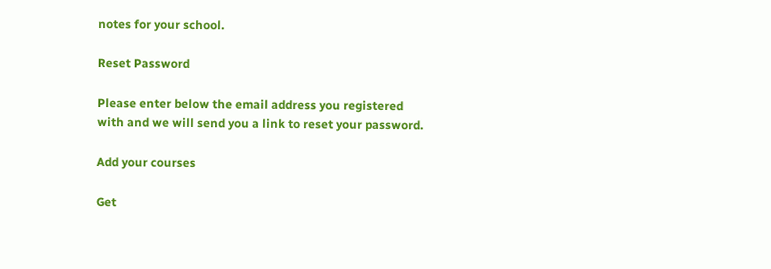notes for your school.

Reset Password

Please enter below the email address you registered with and we will send you a link to reset your password.

Add your courses

Get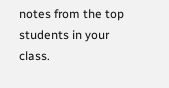notes from the top students in your class.